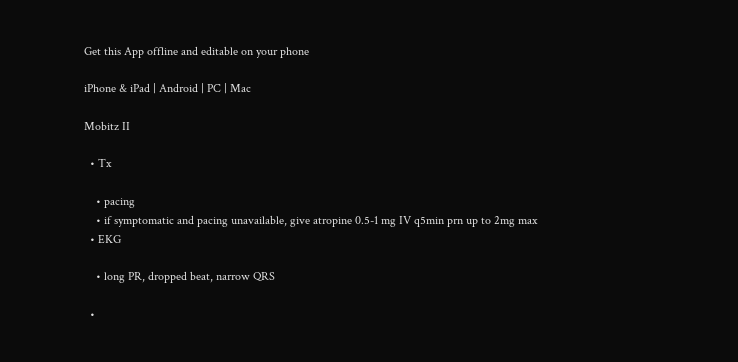Get this App offline and editable on your phone

iPhone & iPad | Android | PC | Mac

Mobitz II

  • Tx

    • pacing
    • if symptomatic and pacing unavailable, give atropine 0.5-1 mg IV q5min prn up to 2mg max
  • EKG

    • long PR, dropped beat, narrow QRS

  •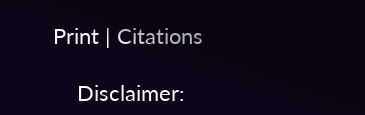Print | Citations

    Disclaimer: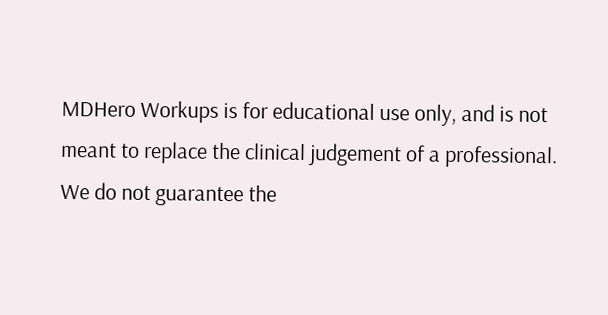MDHero Workups is for educational use only, and is not meant to replace the clinical judgement of a professional. We do not guarantee the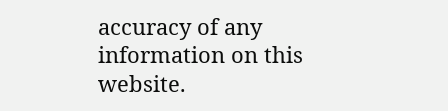accuracy of any information on this website.